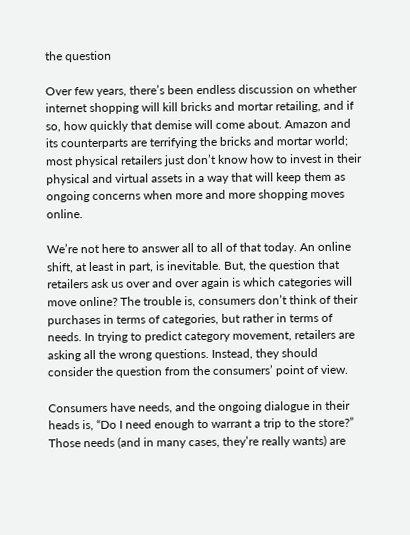the question

Over few years, there’s been endless discussion on whether internet shopping will kill bricks and mortar retailing, and if so, how quickly that demise will come about. Amazon and its counterparts are terrifying the bricks and mortar world; most physical retailers just don’t know how to invest in their physical and virtual assets in a way that will keep them as ongoing concerns when more and more shopping moves online.

We’re not here to answer all to all of that today. An online shift, at least in part, is inevitable. But, the question that retailers ask us over and over again is which categories will move online? The trouble is, consumers don’t think of their purchases in terms of categories, but rather in terms of needs. In trying to predict category movement, retailers are asking all the wrong questions. Instead, they should consider the question from the consumers’ point of view.

Consumers have needs, and the ongoing dialogue in their heads is, “Do I need enough to warrant a trip to the store?” Those needs (and in many cases, they’re really wants) are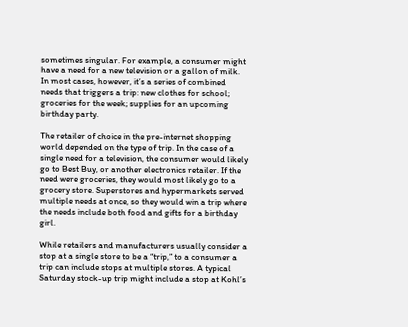sometimes singular. For example, a consumer might have a need for a new television or a gallon of milk. In most cases, however, it’s a series of combined needs that triggers a trip: new clothes for school; groceries for the week; supplies for an upcoming birthday party.

The retailer of choice in the pre-internet shopping world depended on the type of trip. In the case of a single need for a television, the consumer would likely go to Best Buy, or another electronics retailer. If the need were groceries, they would most likely go to a grocery store. Superstores and hypermarkets served multiple needs at once, so they would win a trip where the needs include both food and gifts for a birthday girl.

While retailers and manufacturers usually consider a stop at a single store to be a “trip,” to a consumer a trip can include stops at multiple stores. A typical Saturday stock-up trip might include a stop at Kohl’s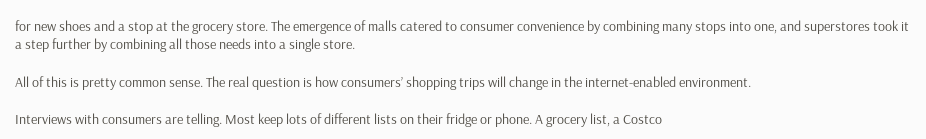for new shoes and a stop at the grocery store. The emergence of malls catered to consumer convenience by combining many stops into one, and superstores took it a step further by combining all those needs into a single store.

All of this is pretty common sense. The real question is how consumers’ shopping trips will change in the internet-enabled environment.

Interviews with consumers are telling. Most keep lots of different lists on their fridge or phone. A grocery list, a Costco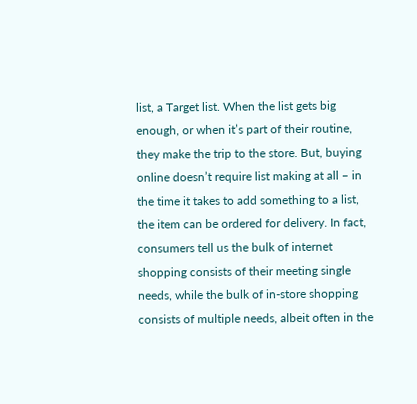list, a Target list. When the list gets big enough, or when it’s part of their routine, they make the trip to the store. But, buying online doesn’t require list making at all – in the time it takes to add something to a list, the item can be ordered for delivery. In fact, consumers tell us the bulk of internet shopping consists of their meeting single needs, while the bulk of in-store shopping consists of multiple needs, albeit often in the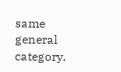same general category.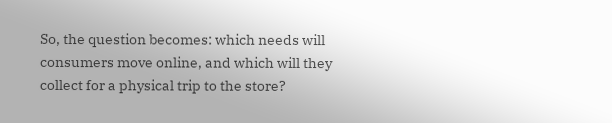So, the question becomes: which needs will consumers move online, and which will they collect for a physical trip to the store?